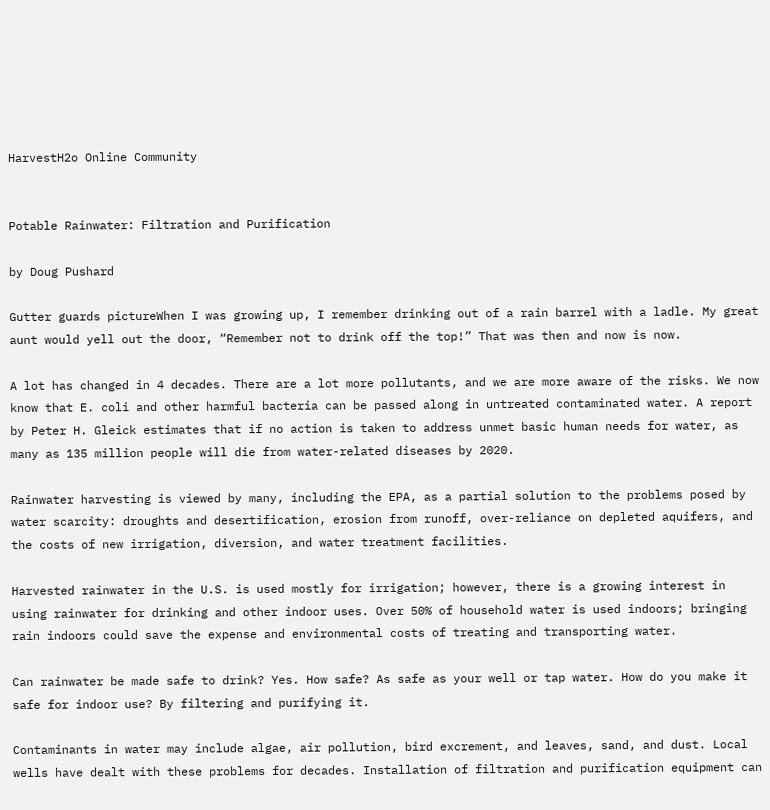HarvestH2o Online Community


Potable Rainwater: Filtration and Purification

by Doug Pushard

Gutter guards pictureWhen I was growing up, I remember drinking out of a rain barrel with a ladle. My great aunt would yell out the door, “Remember not to drink off the top!” That was then and now is now.

A lot has changed in 4 decades. There are a lot more pollutants, and we are more aware of the risks. We now know that E. coli and other harmful bacteria can be passed along in untreated contaminated water. A report by Peter H. Gleick estimates that if no action is taken to address unmet basic human needs for water, as many as 135 million people will die from water-related diseases by 2020.

Rainwater harvesting is viewed by many, including the EPA, as a partial solution to the problems posed by water scarcity: droughts and desertification, erosion from runoff, over-reliance on depleted aquifers, and the costs of new irrigation, diversion, and water treatment facilities.

Harvested rainwater in the U.S. is used mostly for irrigation; however, there is a growing interest in using rainwater for drinking and other indoor uses. Over 50% of household water is used indoors; bringing rain indoors could save the expense and environmental costs of treating and transporting water.

Can rainwater be made safe to drink? Yes. How safe? As safe as your well or tap water. How do you make it safe for indoor use? By filtering and purifying it.

Contaminants in water may include algae, air pollution, bird excrement, and leaves, sand, and dust. Local wells have dealt with these problems for decades. Installation of filtration and purification equipment can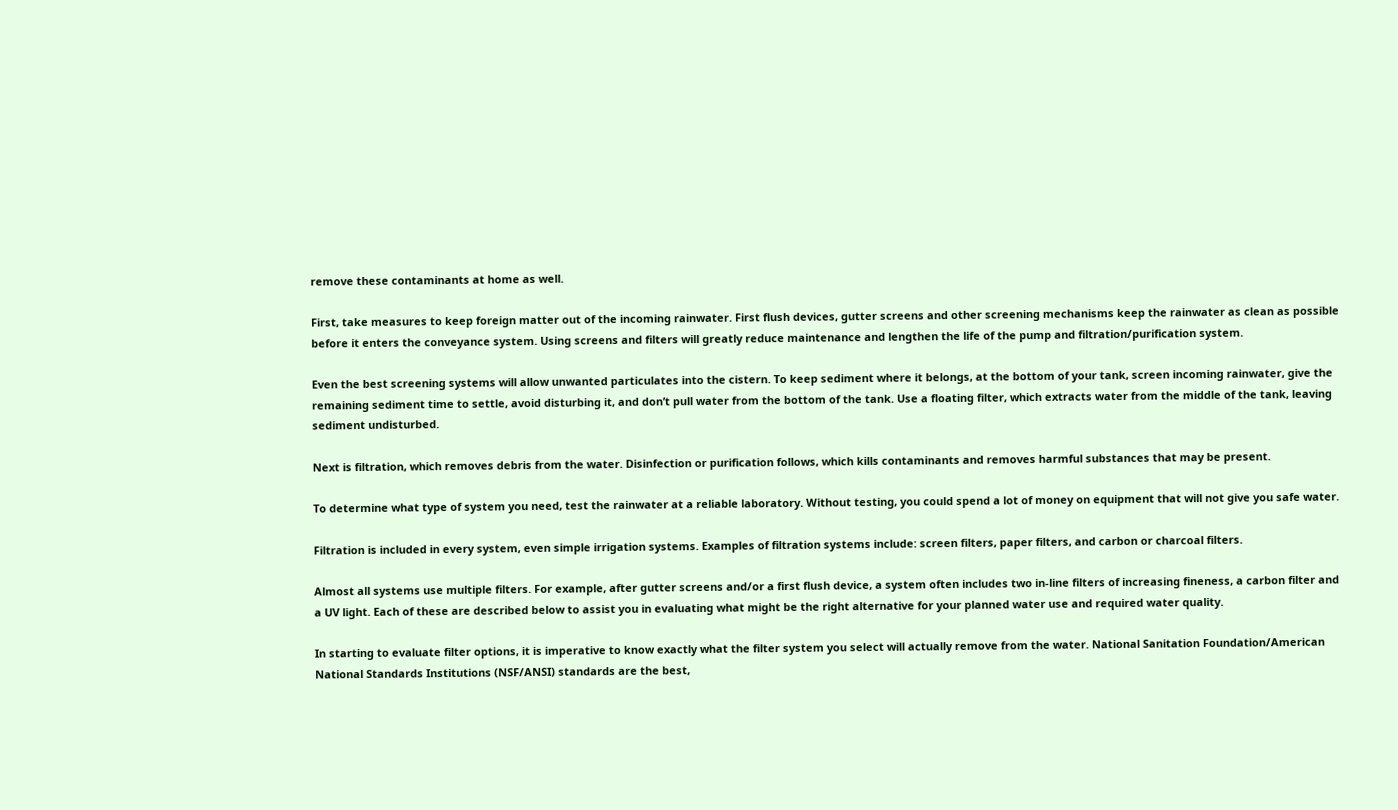remove these contaminants at home as well.

First, take measures to keep foreign matter out of the incoming rainwater. First flush devices, gutter screens and other screening mechanisms keep the rainwater as clean as possible before it enters the conveyance system. Using screens and filters will greatly reduce maintenance and lengthen the life of the pump and filtration/purification system.

Even the best screening systems will allow unwanted particulates into the cistern. To keep sediment where it belongs, at the bottom of your tank, screen incoming rainwater, give the remaining sediment time to settle, avoid disturbing it, and don’t pull water from the bottom of the tank. Use a floating filter, which extracts water from the middle of the tank, leaving sediment undisturbed.

Next is filtration, which removes debris from the water. Disinfection or purification follows, which kills contaminants and removes harmful substances that may be present.

To determine what type of system you need, test the rainwater at a reliable laboratory. Without testing, you could spend a lot of money on equipment that will not give you safe water.

Filtration is included in every system, even simple irrigation systems. Examples of filtration systems include: screen filters, paper filters, and carbon or charcoal filters.

Almost all systems use multiple filters. For example, after gutter screens and/or a first flush device, a system often includes two in-line filters of increasing fineness, a carbon filter and a UV light. Each of these are described below to assist you in evaluating what might be the right alternative for your planned water use and required water quality.

In starting to evaluate filter options, it is imperative to know exactly what the filter system you select will actually remove from the water. National Sanitation Foundation/American National Standards Institutions (NSF/ANSI) standards are the best,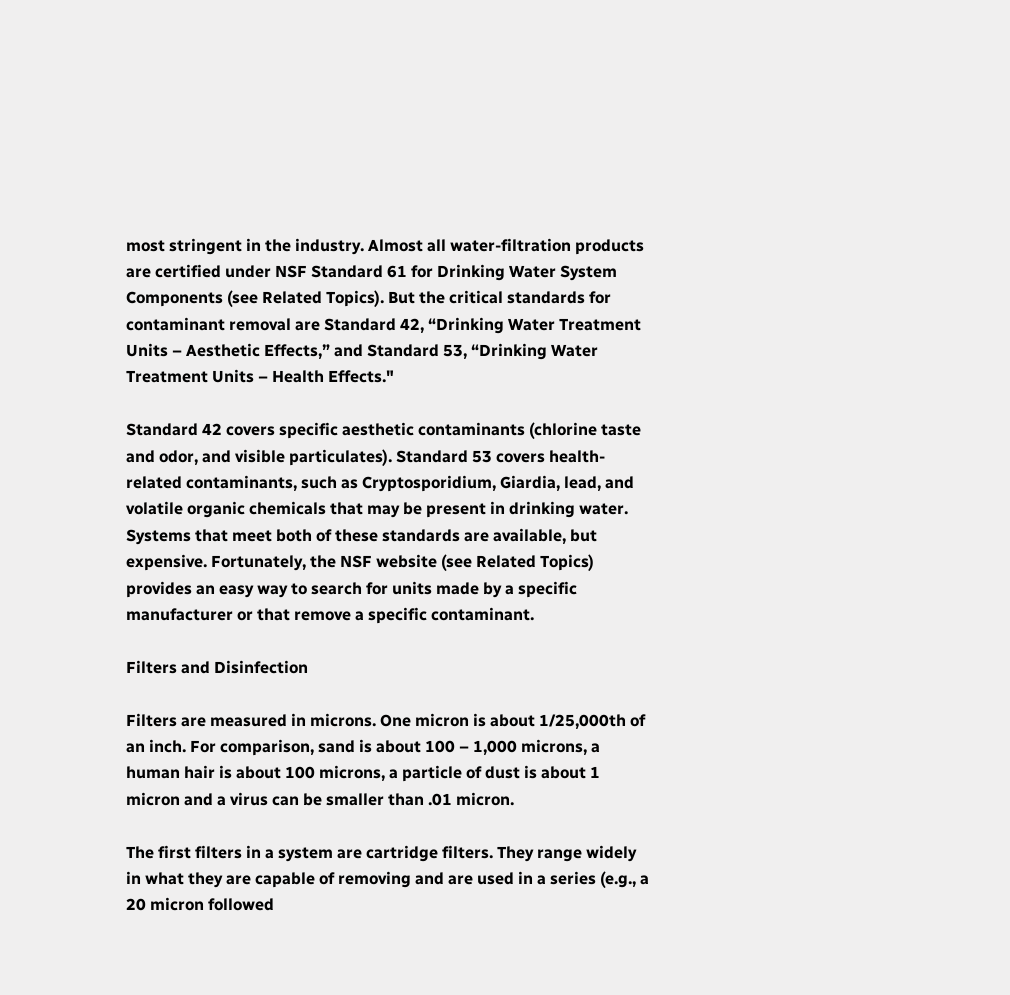most stringent in the industry. Almost all water-filtration products are certified under NSF Standard 61 for Drinking Water System Components (see Related Topics). But the critical standards for contaminant removal are Standard 42, “Drinking Water Treatment Units – Aesthetic Effects,” and Standard 53, “Drinking Water Treatment Units – Health Effects."

Standard 42 covers specific aesthetic contaminants (chlorine taste and odor, and visible particulates). Standard 53 covers health-related contaminants, such as Cryptosporidium, Giardia, lead, and volatile organic chemicals that may be present in drinking water. Systems that meet both of these standards are available, but expensive. Fortunately, the NSF website (see Related Topics) provides an easy way to search for units made by a specific manufacturer or that remove a specific contaminant.

Filters and Disinfection

Filters are measured in microns. One micron is about 1/25,000th of an inch. For comparison, sand is about 100 – 1,000 microns, a human hair is about 100 microns, a particle of dust is about 1 micron and a virus can be smaller than .01 micron.

The first filters in a system are cartridge filters. They range widely in what they are capable of removing and are used in a series (e.g., a 20 micron followed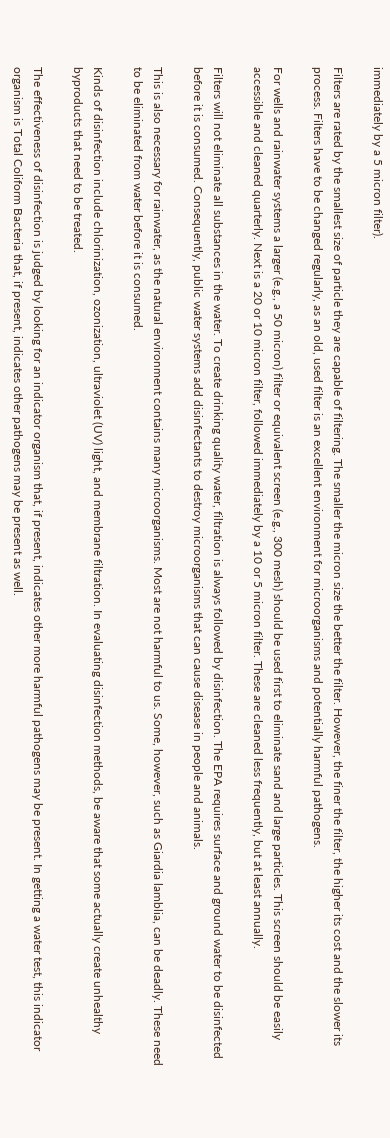immediately by a 5 micron filter).

Filters are rated by the smallest size of particle they are capable of filtering. The smaller the micron size the better the filter. However, the finer the filter, the higher its cost and the slower its process. Filters have to be changed regularly, as an old, used filter is an excellent environment for microorganisms and potentially harmful pathogens.

For wells and rainwater systems a larger (e.g., a 50 micron) filter or equivalent screen (e.g., 300 mesh) should be used first to eliminate sand and large particles. This screen should be easily accessible and cleaned quarterly. Next is a 20 or 10 micron filter, followed immediately by a 10 or 5 micron filter. These are cleaned less frequently, but at least annually.

Filters will not eliminate all substances in the water. To create drinking quality water, filtration is always followed by disinfection. The EPA requires surface and ground water to be disinfected before it is consumed. Consequently, public water systems add disinfectants to destroy microorganisms that can cause disease in people and animals.

This is also necessary for rainwater, as the natural environment contains many microorganisms. Most are not harmful to us. Some, however, such as Giardia lamblia, can be deadly. These need to be eliminated from water before it is consumed.

Kinds of disinfection include chlorinization, ozonization, ultraviolet (UV) light, and membrane filtration. In evaluating disinfection methods, be aware that some actually create unhealthy byproducts that need to be treated.

The effectiveness of disinfection is judged by looking for an indicator organism that, if present, indicates other more harmful pathogens may be present. In getting a water test, this indicator organism is Total Coliform Bacteria that, if present, indicates other pathogens may be present as well.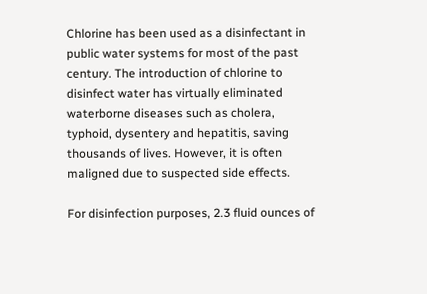Chlorine has been used as a disinfectant in public water systems for most of the past century. The introduction of chlorine to disinfect water has virtually eliminated waterborne diseases such as cholera, typhoid, dysentery and hepatitis, saving thousands of lives. However, it is often maligned due to suspected side effects.

For disinfection purposes, 2.3 fluid ounces of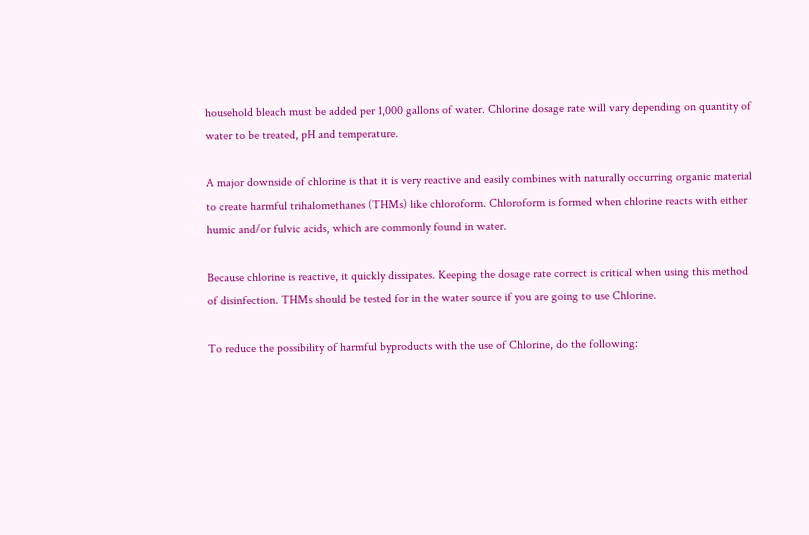household bleach must be added per 1,000 gallons of water. Chlorine dosage rate will vary depending on quantity of water to be treated, pH and temperature.

A major downside of chlorine is that it is very reactive and easily combines with naturally occurring organic material to create harmful trihalomethanes (THMs) like chloroform. Chloroform is formed when chlorine reacts with either humic and/or fulvic acids, which are commonly found in water.

Because chlorine is reactive, it quickly dissipates. Keeping the dosage rate correct is critical when using this method of disinfection. THMs should be tested for in the water source if you are going to use Chlorine.

To reduce the possibility of harmful byproducts with the use of Chlorine, do the following: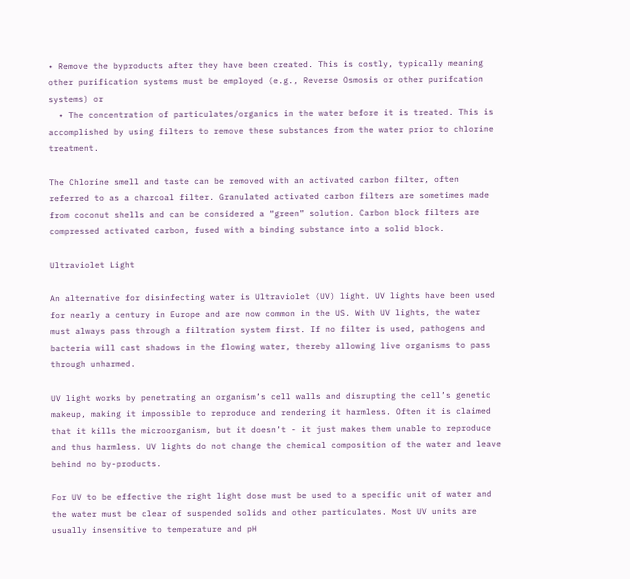• Remove the byproducts after they have been created. This is costly, typically meaning other purification systems must be employed (e.g., Reverse Osmosis or other purifcation systems) or
  • The concentration of particulates/organics in the water before it is treated. This is accomplished by using filters to remove these substances from the water prior to chlorine treatment.

The Chlorine smell and taste can be removed with an activated carbon filter, often referred to as a charcoal filter. Granulated activated carbon filters are sometimes made from coconut shells and can be considered a “green” solution. Carbon block filters are compressed activated carbon, fused with a binding substance into a solid block.

Ultraviolet Light

An alternative for disinfecting water is Ultraviolet (UV) light. UV lights have been used for nearly a century in Europe and are now common in the US. With UV lights, the water must always pass through a filtration system first. If no filter is used, pathogens and bacteria will cast shadows in the flowing water, thereby allowing live organisms to pass through unharmed.

UV light works by penetrating an organism’s cell walls and disrupting the cell’s genetic makeup, making it impossible to reproduce and rendering it harmless. Often it is claimed that it kills the microorganism, but it doesn’t - it just makes them unable to reproduce and thus harmless. UV lights do not change the chemical composition of the water and leave behind no by-products.

For UV to be effective the right light dose must be used to a specific unit of water and the water must be clear of suspended solids and other particulates. Most UV units are usually insensitive to temperature and pH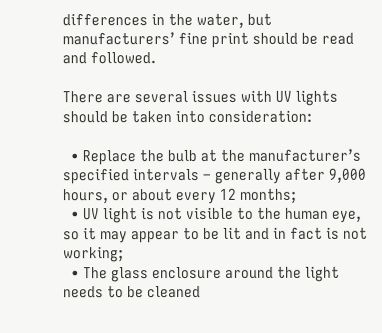differences in the water, but manufacturers’ fine print should be read and followed.

There are several issues with UV lights should be taken into consideration:

  • Replace the bulb at the manufacturer’s specified intervals – generally after 9,000 hours, or about every 12 months;
  • UV light is not visible to the human eye, so it may appear to be lit and in fact is not working;
  • The glass enclosure around the light needs to be cleaned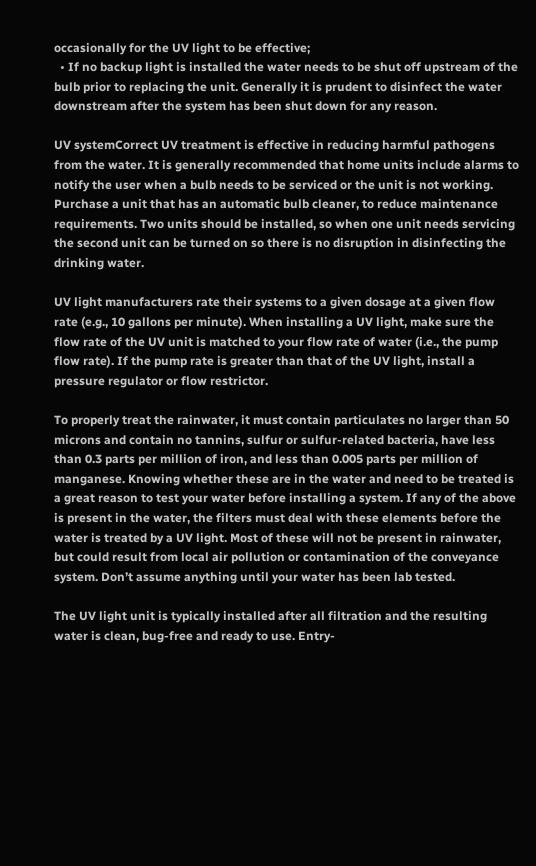occasionally for the UV light to be effective;
  • If no backup light is installed the water needs to be shut off upstream of the bulb prior to replacing the unit. Generally it is prudent to disinfect the water downstream after the system has been shut down for any reason.

UV systemCorrect UV treatment is effective in reducing harmful pathogens from the water. It is generally recommended that home units include alarms to notify the user when a bulb needs to be serviced or the unit is not working. Purchase a unit that has an automatic bulb cleaner, to reduce maintenance requirements. Two units should be installed, so when one unit needs servicing the second unit can be turned on so there is no disruption in disinfecting the drinking water.

UV light manufacturers rate their systems to a given dosage at a given flow rate (e.g., 10 gallons per minute). When installing a UV light, make sure the flow rate of the UV unit is matched to your flow rate of water (i.e., the pump flow rate). If the pump rate is greater than that of the UV light, install a pressure regulator or flow restrictor.

To properly treat the rainwater, it must contain particulates no larger than 50 microns and contain no tannins, sulfur or sulfur-related bacteria, have less than 0.3 parts per million of iron, and less than 0.005 parts per million of manganese. Knowing whether these are in the water and need to be treated is a great reason to test your water before installing a system. If any of the above is present in the water, the filters must deal with these elements before the water is treated by a UV light. Most of these will not be present in rainwater, but could result from local air pollution or contamination of the conveyance system. Don’t assume anything until your water has been lab tested.

The UV light unit is typically installed after all filtration and the resulting water is clean, bug-free and ready to use. Entry-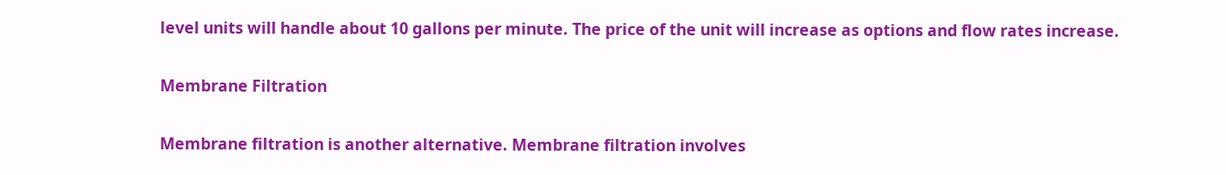level units will handle about 10 gallons per minute. The price of the unit will increase as options and flow rates increase.

Membrane Filtration

Membrane filtration is another alternative. Membrane filtration involves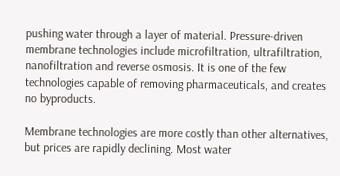pushing water through a layer of material. Pressure-driven membrane technologies include microfiltration, ultrafiltration, nanofiltration and reverse osmosis. It is one of the few technologies capable of removing pharmaceuticals, and creates no byproducts.

Membrane technologies are more costly than other alternatives, but prices are rapidly declining. Most water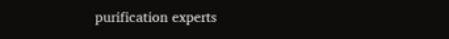purification experts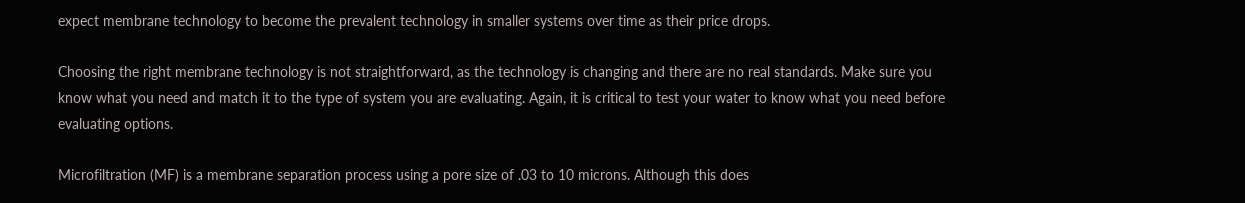expect membrane technology to become the prevalent technology in smaller systems over time as their price drops.

Choosing the right membrane technology is not straightforward, as the technology is changing and there are no real standards. Make sure you know what you need and match it to the type of system you are evaluating. Again, it is critical to test your water to know what you need before evaluating options.

Microfiltration (MF) is a membrane separation process using a pore size of .03 to 10 microns. Although this does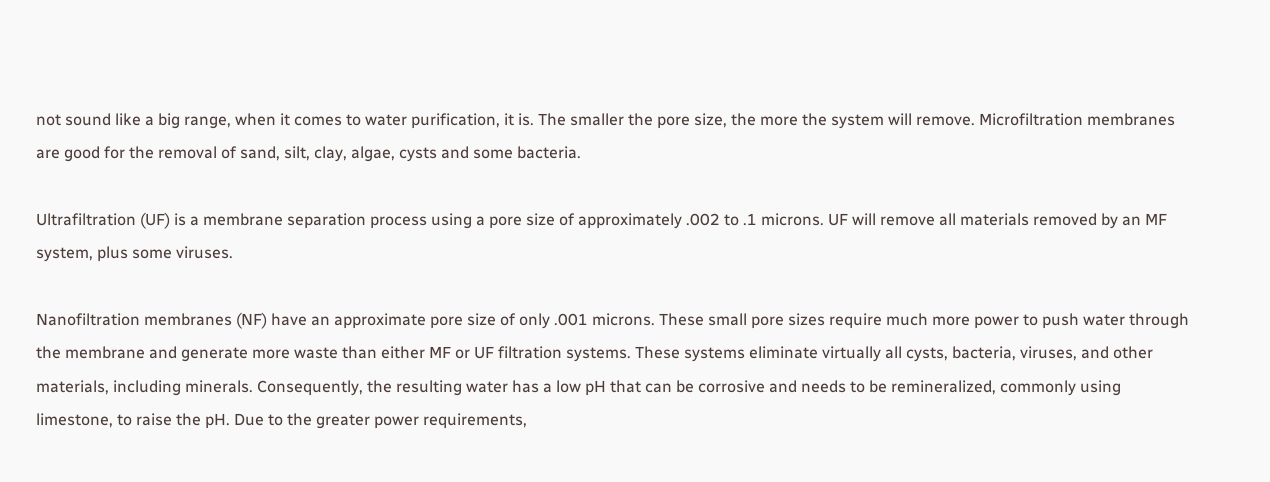not sound like a big range, when it comes to water purification, it is. The smaller the pore size, the more the system will remove. Microfiltration membranes are good for the removal of sand, silt, clay, algae, cysts and some bacteria.

Ultrafiltration (UF) is a membrane separation process using a pore size of approximately .002 to .1 microns. UF will remove all materials removed by an MF system, plus some viruses.

Nanofiltration membranes (NF) have an approximate pore size of only .001 microns. These small pore sizes require much more power to push water through the membrane and generate more waste than either MF or UF filtration systems. These systems eliminate virtually all cysts, bacteria, viruses, and other materials, including minerals. Consequently, the resulting water has a low pH that can be corrosive and needs to be remineralized, commonly using limestone, to raise the pH. Due to the greater power requirements,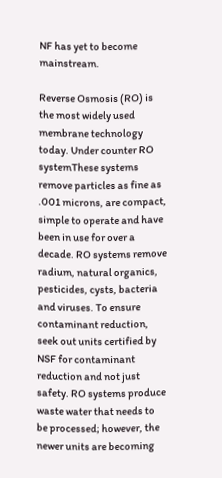NF has yet to become mainstream.

Reverse Osmosis (RO) is the most widely used membrane technology today. Under counter RO systemThese systems remove particles as fine as .001 microns, are compact, simple to operate and have been in use for over a decade. RO systems remove radium, natural organics, pesticides, cysts, bacteria and viruses. To ensure contaminant reduction, seek out units certified by NSF for contaminant reduction and not just safety. RO systems produce waste water that needs to be processed; however, the newer units are becoming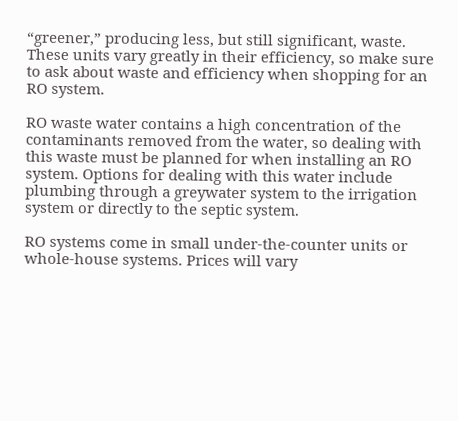“greener,” producing less, but still significant, waste. These units vary greatly in their efficiency, so make sure to ask about waste and efficiency when shopping for an RO system.

RO waste water contains a high concentration of the contaminants removed from the water, so dealing with this waste must be planned for when installing an RO system. Options for dealing with this water include plumbing through a greywater system to the irrigation system or directly to the septic system.

RO systems come in small under-the-counter units or whole-house systems. Prices will vary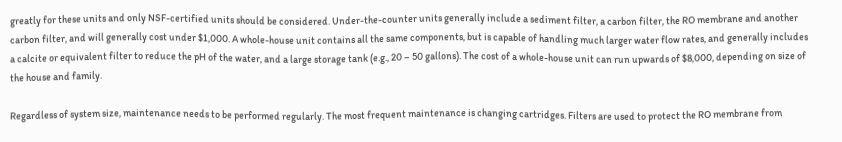greatly for these units and only NSF-certified units should be considered. Under-the-counter units generally include a sediment filter, a carbon filter, the RO membrane and another carbon filter, and will generally cost under $1,000. A whole-house unit contains all the same components, but is capable of handling much larger water flow rates, and generally includes a calcite or equivalent filter to reduce the pH of the water, and a large storage tank (e.g., 20 – 50 gallons). The cost of a whole-house unit can run upwards of $8,000, depending on size of the house and family.

Regardless of system size, maintenance needs to be performed regularly. The most frequent maintenance is changing cartridges. Filters are used to protect the RO membrane from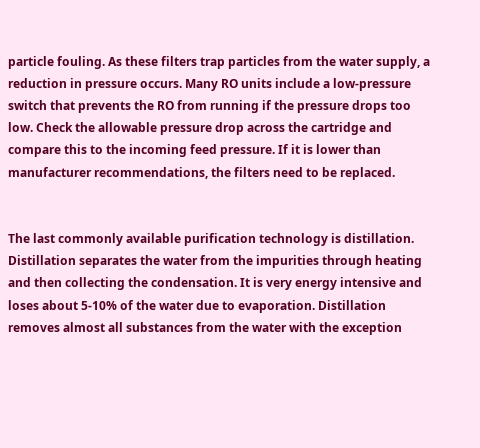particle fouling. As these filters trap particles from the water supply, a reduction in pressure occurs. Many RO units include a low-pressure switch that prevents the RO from running if the pressure drops too low. Check the allowable pressure drop across the cartridge and compare this to the incoming feed pressure. If it is lower than manufacturer recommendations, the filters need to be replaced.


The last commonly available purification technology is distillation. Distillation separates the water from the impurities through heating and then collecting the condensation. It is very energy intensive and loses about 5-10% of the water due to evaporation. Distillation removes almost all substances from the water with the exception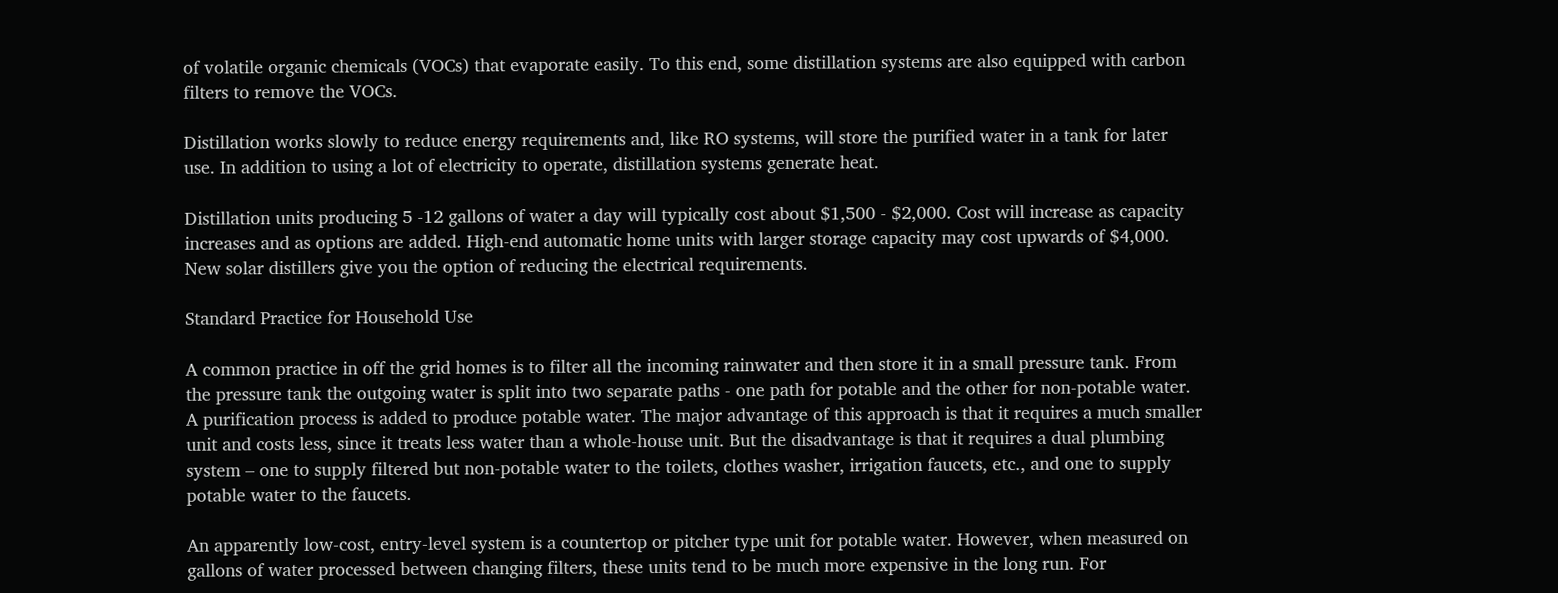of volatile organic chemicals (VOCs) that evaporate easily. To this end, some distillation systems are also equipped with carbon filters to remove the VOCs.

Distillation works slowly to reduce energy requirements and, like RO systems, will store the purified water in a tank for later use. In addition to using a lot of electricity to operate, distillation systems generate heat.

Distillation units producing 5 -12 gallons of water a day will typically cost about $1,500 - $2,000. Cost will increase as capacity increases and as options are added. High-end automatic home units with larger storage capacity may cost upwards of $4,000. New solar distillers give you the option of reducing the electrical requirements.

Standard Practice for Household Use

A common practice in off the grid homes is to filter all the incoming rainwater and then store it in a small pressure tank. From the pressure tank the outgoing water is split into two separate paths - one path for potable and the other for non-potable water. A purification process is added to produce potable water. The major advantage of this approach is that it requires a much smaller unit and costs less, since it treats less water than a whole-house unit. But the disadvantage is that it requires a dual plumbing system – one to supply filtered but non-potable water to the toilets, clothes washer, irrigation faucets, etc., and one to supply potable water to the faucets.

An apparently low-cost, entry-level system is a countertop or pitcher type unit for potable water. However, when measured on gallons of water processed between changing filters, these units tend to be much more expensive in the long run. For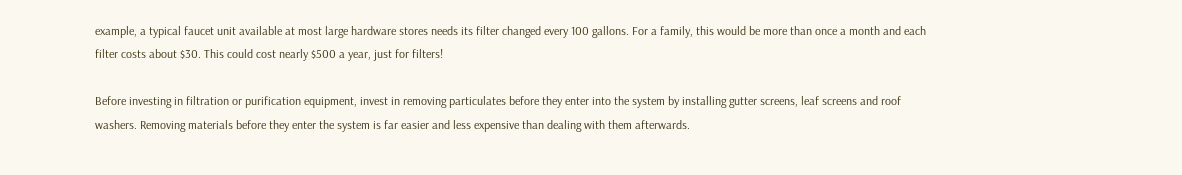example, a typical faucet unit available at most large hardware stores needs its filter changed every 100 gallons. For a family, this would be more than once a month and each filter costs about $30. This could cost nearly $500 a year, just for filters!

Before investing in filtration or purification equipment, invest in removing particulates before they enter into the system by installing gutter screens, leaf screens and roof washers. Removing materials before they enter the system is far easier and less expensive than dealing with them afterwards.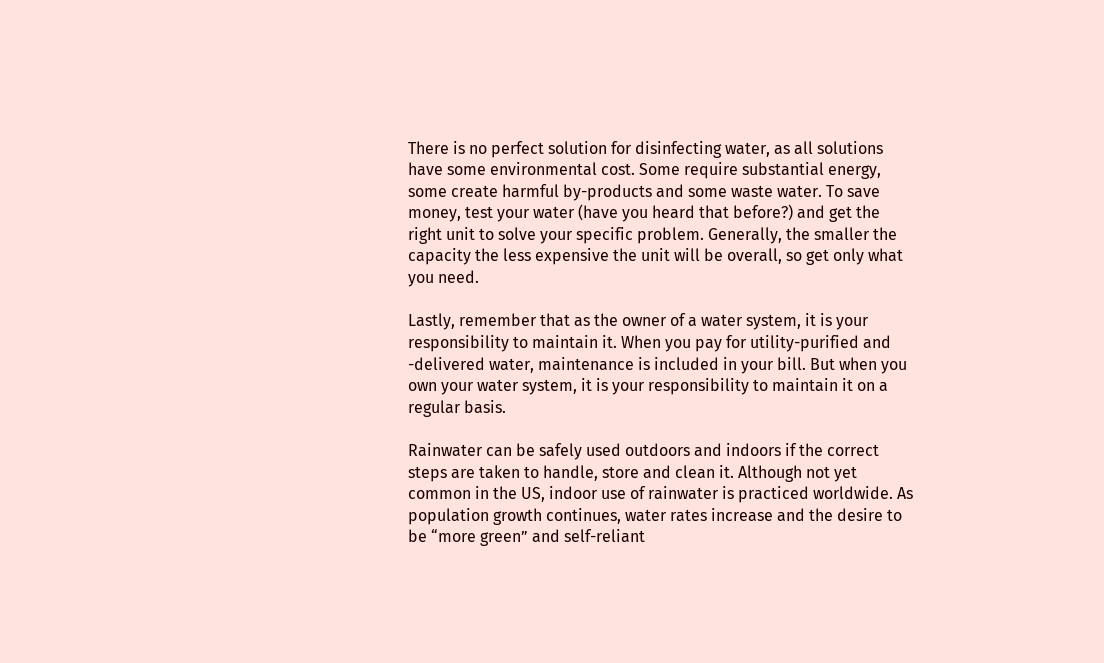There is no perfect solution for disinfecting water, as all solutions have some environmental cost. Some require substantial energy, some create harmful by-products and some waste water. To save money, test your water (have you heard that before?) and get the right unit to solve your specific problem. Generally, the smaller the capacity the less expensive the unit will be overall, so get only what you need.

Lastly, remember that as the owner of a water system, it is your responsibility to maintain it. When you pay for utility-purified and -delivered water, maintenance is included in your bill. But when you own your water system, it is your responsibility to maintain it on a regular basis.

Rainwater can be safely used outdoors and indoors if the correct steps are taken to handle, store and clean it. Although not yet common in the US, indoor use of rainwater is practiced worldwide. As population growth continues, water rates increase and the desire to be “more green” and self-reliant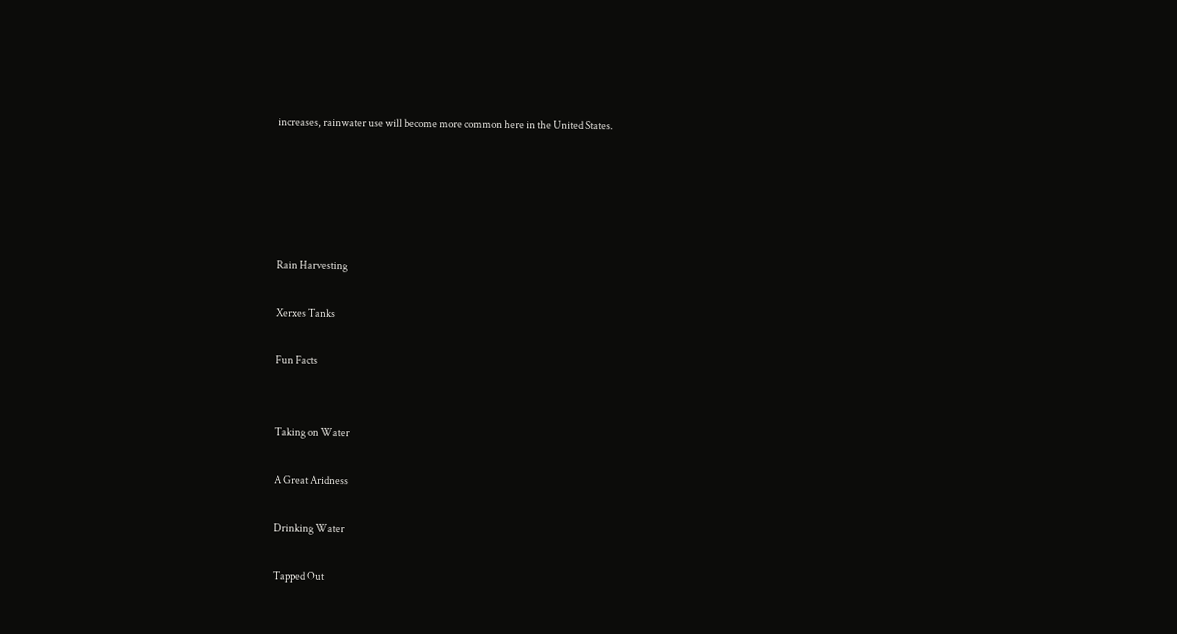increases, rainwater use will become more common here in the United States.





Rain Harvesting

Xerxes Tanks

Fun Facts


Taking on Water

A Great Aridness

Drinking Water

Tapped Out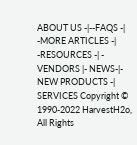ABOUT US -|--FAQS -| -MORE ARTICLES -| -RESOURCES -| - VENDORS |- NEWS-|- NEW PRODUCTS -| SERVICES Copyright © 1990-2022 HarvestH2o, All Rights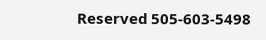Reserved 505-603-5498